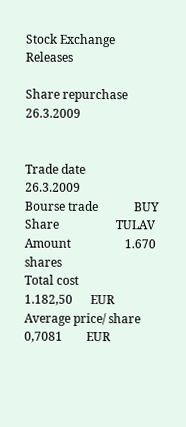Stock Exchange Releases

Share repurchase 26.3.2009


Trade date              26.3.2009
Bourse trade            BUY
Share                   TULAV
Amount                  1.670         shares
Total cost              1.182,50      EUR
Average price/ share    0,7081        EUR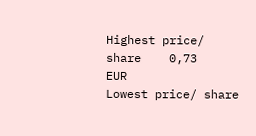Highest price/ share    0,73          EUR
Lowest price/ share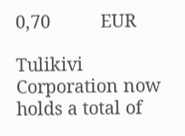0,70          EUR

Tulikivi Corporation now holds a total of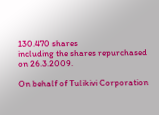130.470 shares
including the shares repurchased on 26.3.2009.

On behalf of Tulikivi Corporation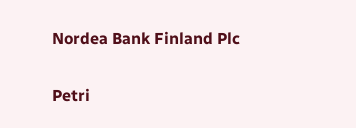Nordea Bank Finland Plc

Petri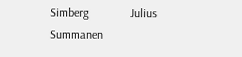Simberg              Julius Summanen